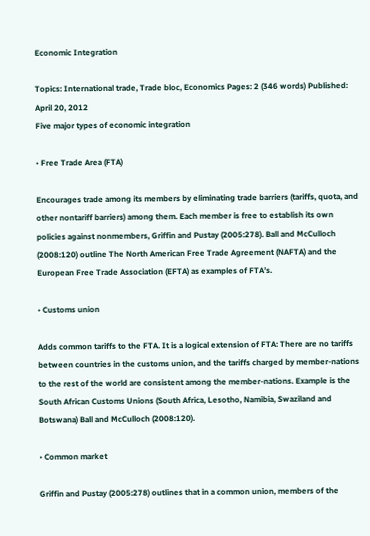Economic Integration

Topics: International trade, Trade bloc, Economics Pages: 2 (346 words) Published: April 20, 2012
Five major types of economic integration

• Free Trade Area (FTA)

Encourages trade among its members by eliminating trade barriers (tariffs, quota, and other nontariff barriers) among them. Each member is free to establish its own policies against nonmembers, Griffin and Pustay (2005:278). Ball and McCulloch (2008:120) outline The North American Free Trade Agreement (NAFTA) and the European Free Trade Association (EFTA) as examples of FTA’s.

• Customs union

Adds common tariffs to the FTA. It is a logical extension of FTA: There are no tariffs between countries in the customs union, and the tariffs charged by member-nations to the rest of the world are consistent among the member-nations. Example is the South African Customs Unions (South Africa, Lesotho, Namibia, Swaziland and Botswana) Ball and McCulloch (2008:120).

• Common market

Griffin and Pustay (2005:278) outlines that in a common union, members of the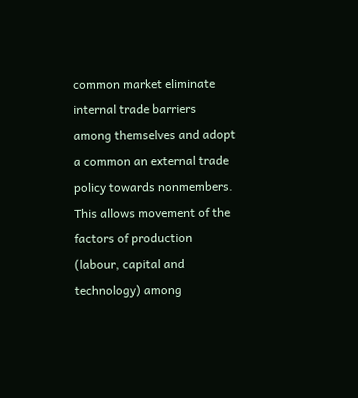common market eliminate internal trade barriers among themselves and adopt a common an external trade policy towards nonmembers. This allows movement of the factors of production (labour, capital and technology) among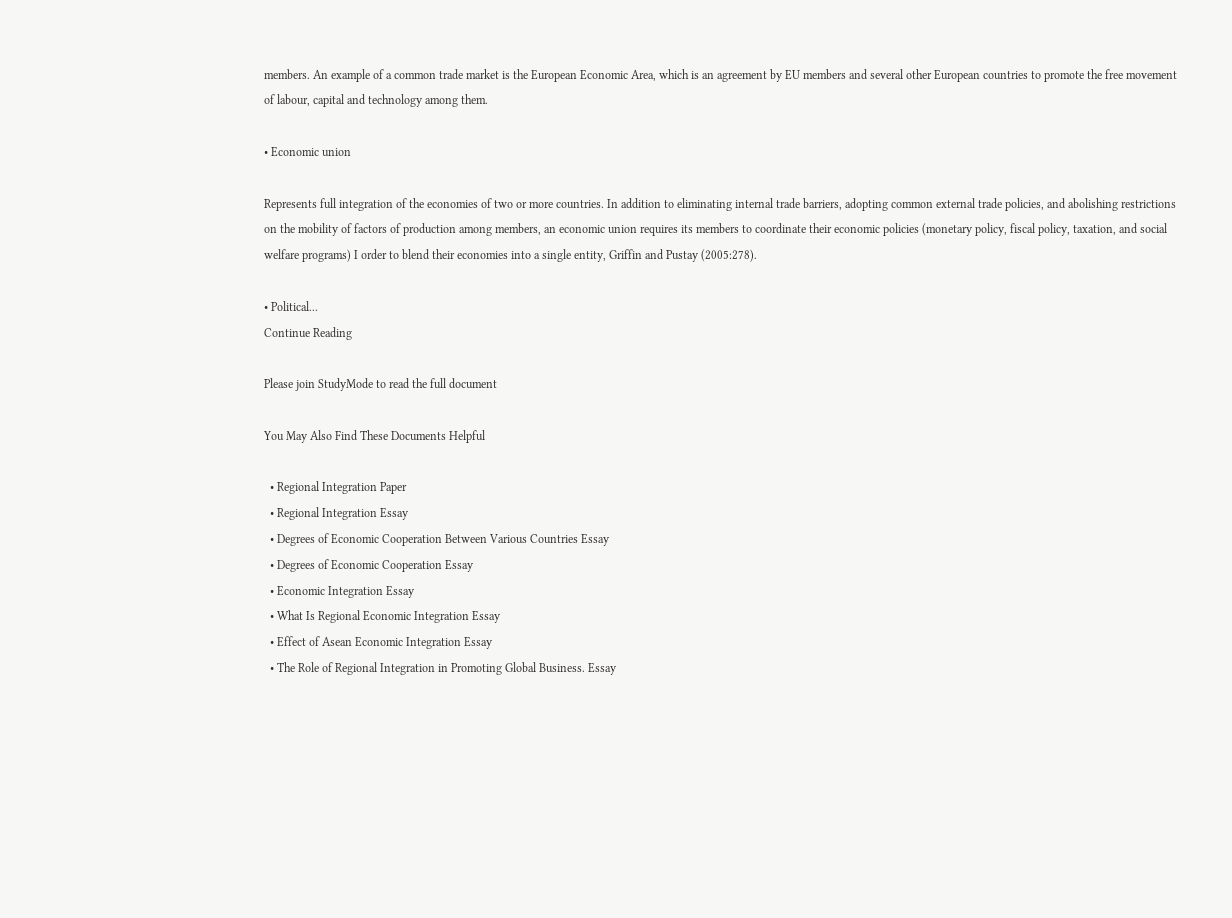members. An example of a common trade market is the European Economic Area, which is an agreement by EU members and several other European countries to promote the free movement of labour, capital and technology among them.

• Economic union

Represents full integration of the economies of two or more countries. In addition to eliminating internal trade barriers, adopting common external trade policies, and abolishing restrictions on the mobility of factors of production among members, an economic union requires its members to coordinate their economic policies (monetary policy, fiscal policy, taxation, and social welfare programs) I order to blend their economies into a single entity, Griffin and Pustay (2005:278).

• Political...
Continue Reading

Please join StudyMode to read the full document

You May Also Find These Documents Helpful

  • Regional Integration Paper
  • Regional Integration Essay
  • Degrees of Economic Cooperation Between Various Countries Essay
  • Degrees of Economic Cooperation Essay
  • Economic Integration Essay
  • What Is Regional Economic Integration Essay
  • Effect of Asean Economic Integration Essay
  • The Role of Regional Integration in Promoting Global Business. Essay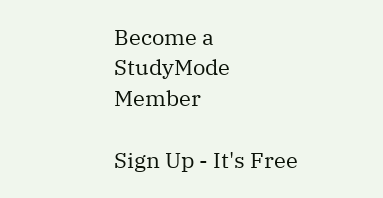Become a StudyMode Member

Sign Up - It's Free